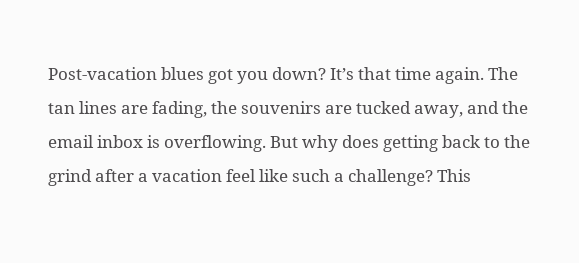Post-vacation blues got you down? It’s that time again. The tan lines are fading, the souvenirs are tucked away, and the email inbox is overflowing. But why does getting back to the grind after a vacation feel like such a challenge? This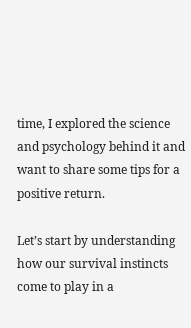time, I explored the science and psychology behind it and want to share some tips for a positive return.

Let’s start by understanding how our survival instincts come to play in a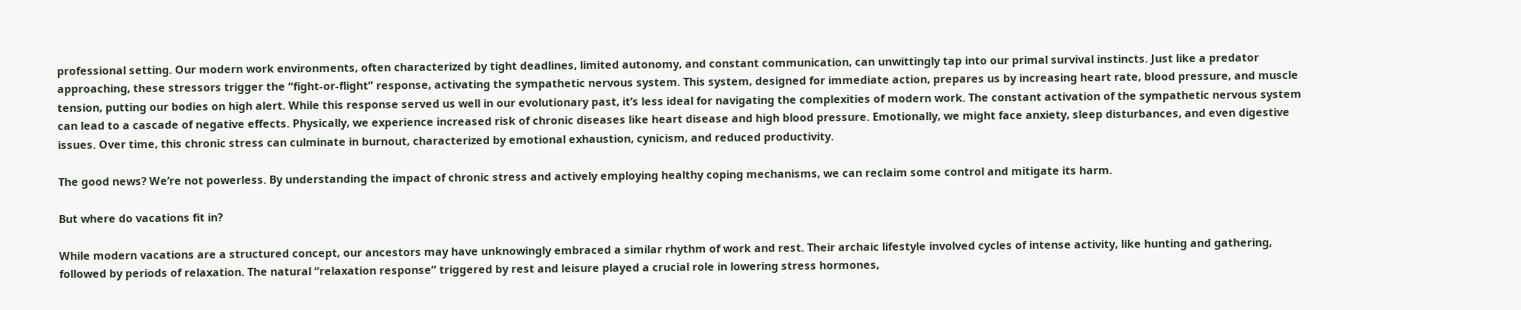professional setting. Our modern work environments, often characterized by tight deadlines, limited autonomy, and constant communication, can unwittingly tap into our primal survival instincts. Just like a predator approaching, these stressors trigger the “fight-or-flight” response, activating the sympathetic nervous system. This system, designed for immediate action, prepares us by increasing heart rate, blood pressure, and muscle tension, putting our bodies on high alert. While this response served us well in our evolutionary past, it’s less ideal for navigating the complexities of modern work. The constant activation of the sympathetic nervous system can lead to a cascade of negative effects. Physically, we experience increased risk of chronic diseases like heart disease and high blood pressure. Emotionally, we might face anxiety, sleep disturbances, and even digestive issues. Over time, this chronic stress can culminate in burnout, characterized by emotional exhaustion, cynicism, and reduced productivity.

The good news? We’re not powerless. By understanding the impact of chronic stress and actively employing healthy coping mechanisms, we can reclaim some control and mitigate its harm.

But where do vacations fit in?

While modern vacations are a structured concept, our ancestors may have unknowingly embraced a similar rhythm of work and rest. Their archaic lifestyle involved cycles of intense activity, like hunting and gathering, followed by periods of relaxation. The natural “relaxation response” triggered by rest and leisure played a crucial role in lowering stress hormones,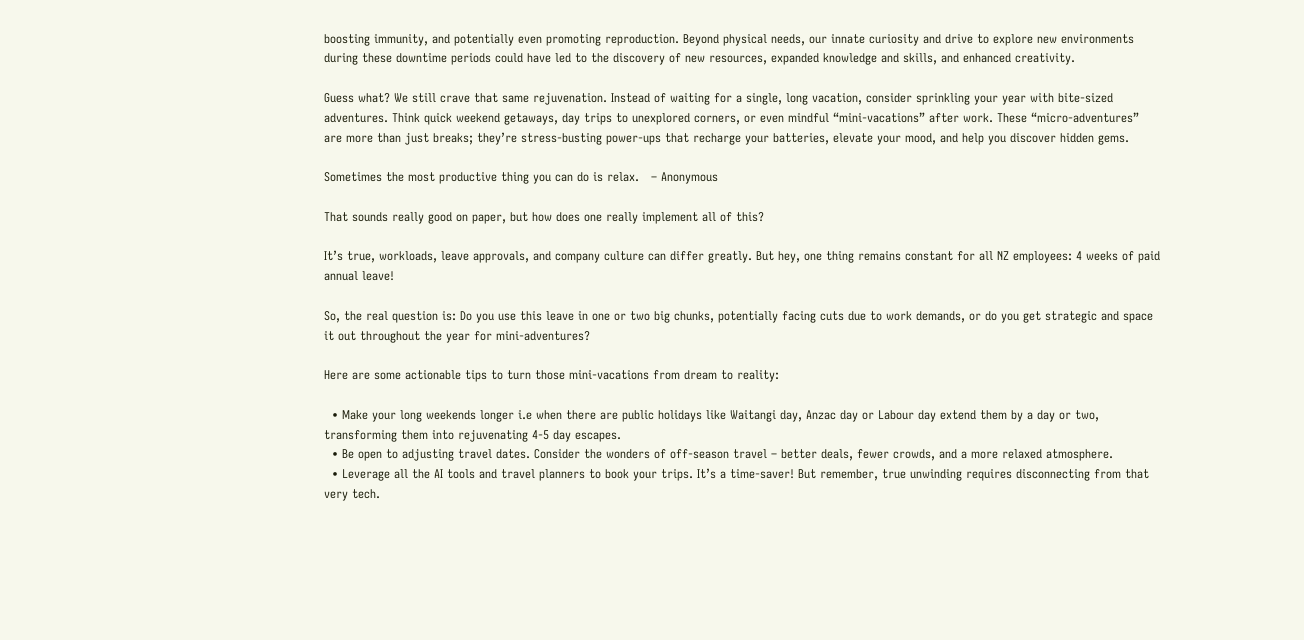boosting immunity, and potentially even promoting reproduction. Beyond physical needs, our innate curiosity and drive to explore new environments during these downtime periods could have led to the discovery of new resources, expanded knowledge and skills, and enhanced creativity.

Guess what? We still crave that same rejuvenation. Instead of waiting for a single, long vacation, consider sprinkling your year with bite-sized adventures. Think quick weekend getaways, day trips to unexplored corners, or even mindful “mini-vacations” after work. These “micro-adventures” are more than just breaks; they’re stress-busting power-ups that recharge your batteries, elevate your mood, and help you discover hidden gems.

Sometimes the most productive thing you can do is relax.   – Anonymous

That sounds really good on paper, but how does one really implement all of this?

It’s true, workloads, leave approvals, and company culture can differ greatly. But hey, one thing remains constant for all NZ employees: 4 weeks of paid annual leave!

So, the real question is: Do you use this leave in one or two big chunks, potentially facing cuts due to work demands, or do you get strategic and space it out throughout the year for mini-adventures?

Here are some actionable tips to turn those mini-vacations from dream to reality:

  • Make your long weekends longer i.e when there are public holidays like Waitangi day, Anzac day or Labour day extend them by a day or two, transforming them into rejuvenating 4-5 day escapes.
  • Be open to adjusting travel dates. Consider the wonders of off-season travel – better deals, fewer crowds, and a more relaxed atmosphere.
  • Leverage all the AI tools and travel planners to book your trips. It’s a time-saver! But remember, true unwinding requires disconnecting from that very tech.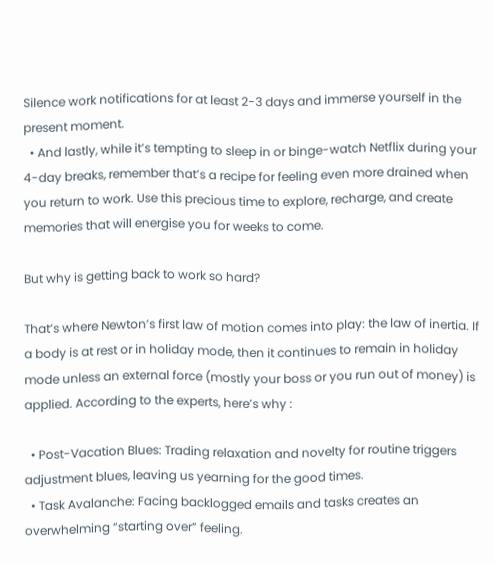Silence work notifications for at least 2-3 days and immerse yourself in the present moment.
  • And lastly, while it’s tempting to sleep in or binge-watch Netflix during your 4-day breaks, remember that’s a recipe for feeling even more drained when you return to work. Use this precious time to explore, recharge, and create memories that will energise you for weeks to come.

But why is getting back to work so hard?

That’s where Newton’s first law of motion comes into play: the law of inertia. If a body is at rest or in holiday mode, then it continues to remain in holiday mode unless an external force (mostly your boss or you run out of money) is applied. According to the experts, here’s why :

  • Post-Vacation Blues: Trading relaxation and novelty for routine triggers adjustment blues, leaving us yearning for the good times.
  • Task Avalanche: Facing backlogged emails and tasks creates an overwhelming “starting over” feeling.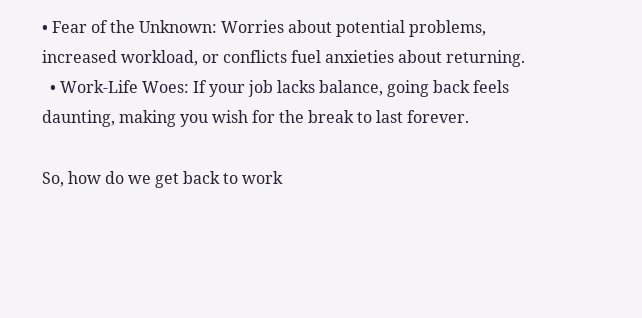• Fear of the Unknown: Worries about potential problems, increased workload, or conflicts fuel anxieties about returning.
  • Work-Life Woes: If your job lacks balance, going back feels daunting, making you wish for the break to last forever.

So, how do we get back to work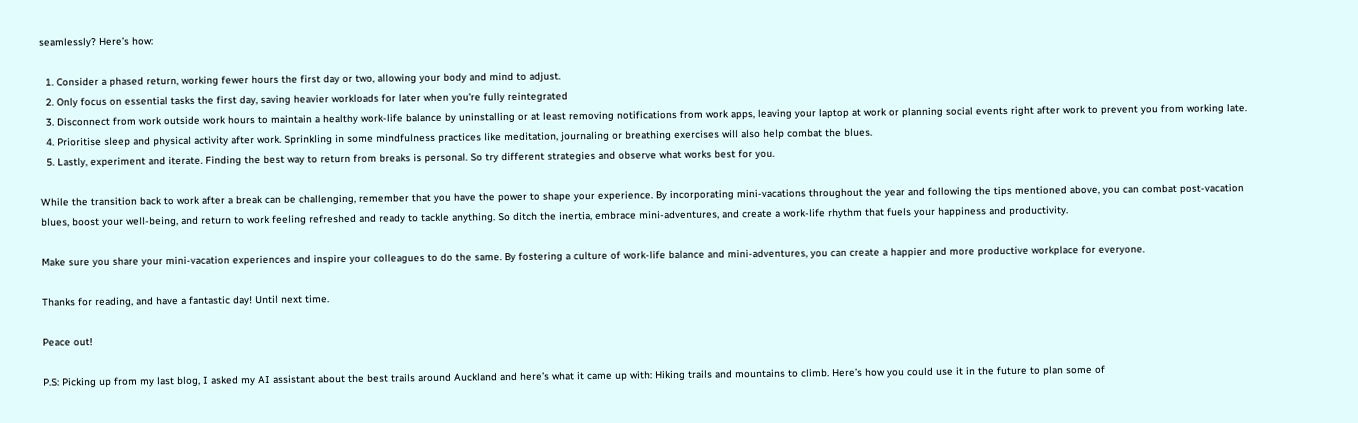seamlessly? Here’s how:

  1. Consider a phased return, working fewer hours the first day or two, allowing your body and mind to adjust.
  2. Only focus on essential tasks the first day, saving heavier workloads for later when you’re fully reintegrated
  3. Disconnect from work outside work hours to maintain a healthy work-life balance by uninstalling or at least removing notifications from work apps, leaving your laptop at work or planning social events right after work to prevent you from working late.
  4. Prioritise sleep and physical activity after work. Sprinkling in some mindfulness practices like meditation, journaling or breathing exercises will also help combat the blues.
  5. Lastly, experiment and iterate. Finding the best way to return from breaks is personal. So try different strategies and observe what works best for you.

While the transition back to work after a break can be challenging, remember that you have the power to shape your experience. By incorporating mini-vacations throughout the year and following the tips mentioned above, you can combat post-vacation blues, boost your well-being, and return to work feeling refreshed and ready to tackle anything. So ditch the inertia, embrace mini-adventures, and create a work-life rhythm that fuels your happiness and productivity.

Make sure you share your mini-vacation experiences and inspire your colleagues to do the same. By fostering a culture of work-life balance and mini-adventures, you can create a happier and more productive workplace for everyone.

Thanks for reading, and have a fantastic day! Until next time.

Peace out!

P.S: Picking up from my last blog, I asked my AI assistant about the best trails around Auckland and here’s what it came up with: Hiking trails and mountains to climb. Here’s how you could use it in the future to plan some of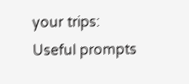your trips: Useful prompts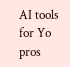AI tools for Yo pros